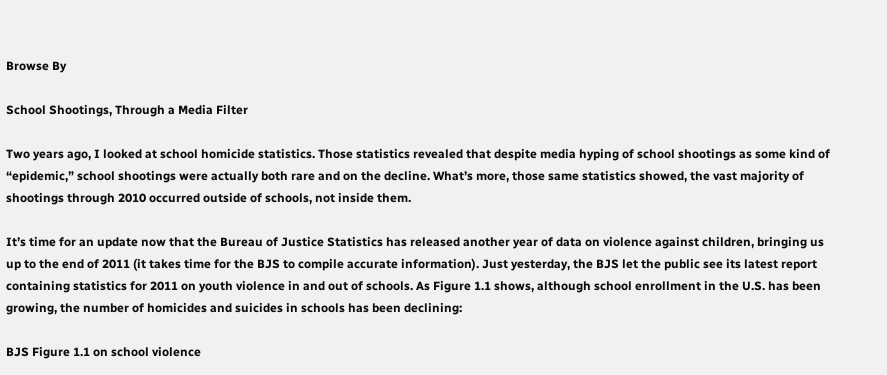Browse By

School Shootings, Through a Media Filter

Two years ago, I looked at school homicide statistics. Those statistics revealed that despite media hyping of school shootings as some kind of “epidemic,” school shootings were actually both rare and on the decline. What’s more, those same statistics showed, the vast majority of shootings through 2010 occurred outside of schools, not inside them.

It’s time for an update now that the Bureau of Justice Statistics has released another year of data on violence against children, bringing us up to the end of 2011 (it takes time for the BJS to compile accurate information). Just yesterday, the BJS let the public see its latest report containing statistics for 2011 on youth violence in and out of schools. As Figure 1.1 shows, although school enrollment in the U.S. has been growing, the number of homicides and suicides in schools has been declining:

BJS Figure 1.1 on school violence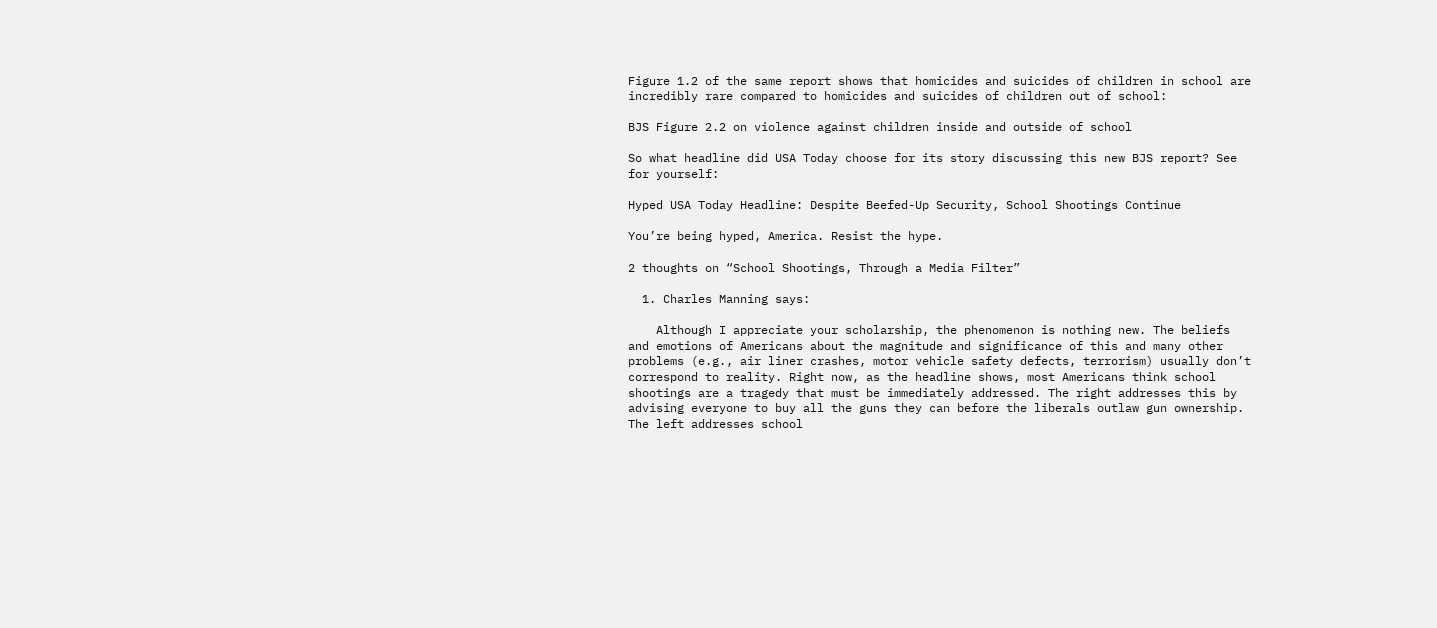Figure 1.2 of the same report shows that homicides and suicides of children in school are incredibly rare compared to homicides and suicides of children out of school:

BJS Figure 2.2 on violence against children inside and outside of school

So what headline did USA Today choose for its story discussing this new BJS report? See for yourself:

Hyped USA Today Headline: Despite Beefed-Up Security, School Shootings Continue

You’re being hyped, America. Resist the hype.

2 thoughts on “School Shootings, Through a Media Filter”

  1. Charles Manning says:

    Although I appreciate your scholarship, the phenomenon is nothing new. The beliefs and emotions of Americans about the magnitude and significance of this and many other problems (e.g., air liner crashes, motor vehicle safety defects, terrorism) usually don’t correspond to reality. Right now, as the headline shows, most Americans think school shootings are a tragedy that must be immediately addressed. The right addresses this by advising everyone to buy all the guns they can before the liberals outlaw gun ownership. The left addresses school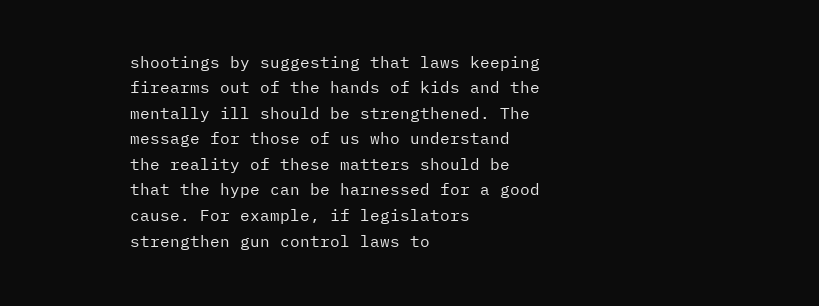shootings by suggesting that laws keeping firearms out of the hands of kids and the mentally ill should be strengthened. The message for those of us who understand the reality of these matters should be that the hype can be harnessed for a good cause. For example, if legislators strengthen gun control laws to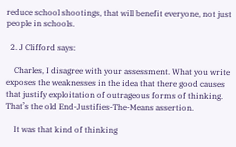reduce school shootings, that will benefit everyone, not just people in schools.

  2. J Clifford says:

    Charles, I disagree with your assessment. What you write exposes the weaknesses in the idea that there good causes that justify exploitation of outrageous forms of thinking. That’s the old End-Justifies-The-Means assertion.

    It was that kind of thinking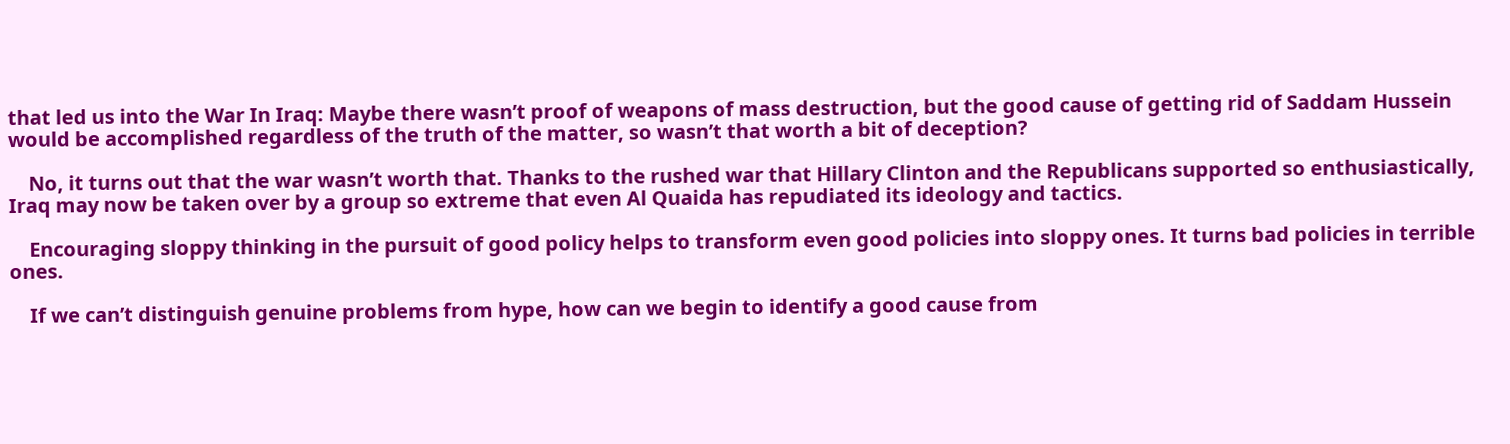that led us into the War In Iraq: Maybe there wasn’t proof of weapons of mass destruction, but the good cause of getting rid of Saddam Hussein would be accomplished regardless of the truth of the matter, so wasn’t that worth a bit of deception?

    No, it turns out that the war wasn’t worth that. Thanks to the rushed war that Hillary Clinton and the Republicans supported so enthusiastically, Iraq may now be taken over by a group so extreme that even Al Quaida has repudiated its ideology and tactics.

    Encouraging sloppy thinking in the pursuit of good policy helps to transform even good policies into sloppy ones. It turns bad policies in terrible ones.

    If we can’t distinguish genuine problems from hype, how can we begin to identify a good cause from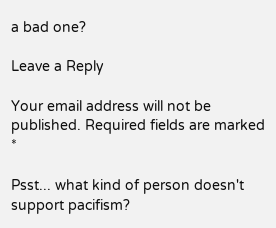a bad one?

Leave a Reply

Your email address will not be published. Required fields are marked *

Psst... what kind of person doesn't support pacifism?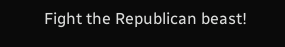Fight the Republican beast!